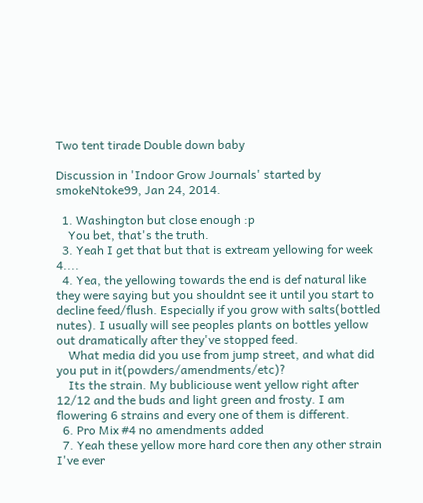Two tent tirade Double down baby

Discussion in 'Indoor Grow Journals' started by smokeNtoke99, Jan 24, 2014.

  1. Washington but close enough :p
    You bet, that's the truth.
  3. Yeah I get that but that is extream yellowing for week 4....
  4. Yea, the yellowing towards the end is def natural like they were saying but you shouldnt see it until you start to decline feed/flush. Especially if you grow with salts(bottled nutes). I usually will see peoples plants on bottles yellow out dramatically after they've stopped feed.
    What media did you use from jump street, and what did you put in it(powders/amendments/etc)?
    Its the strain. My bubliciouse went yellow right after 12/12 and the buds and light green and frosty. I am flowering 6 strains and every one of them is different.
  6. Pro Mix #4 no amendments added
  7. Yeah these yellow more hard core then any other strain I've ever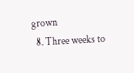grown
  8. Three weeks to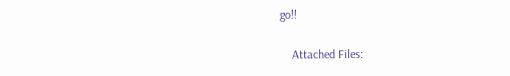go!!

    Attached Files: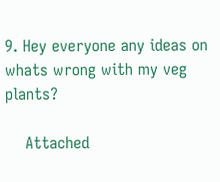9. Hey everyone any ideas on whats wrong with my veg plants?

    Attached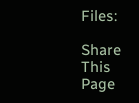Files:

Share This Page